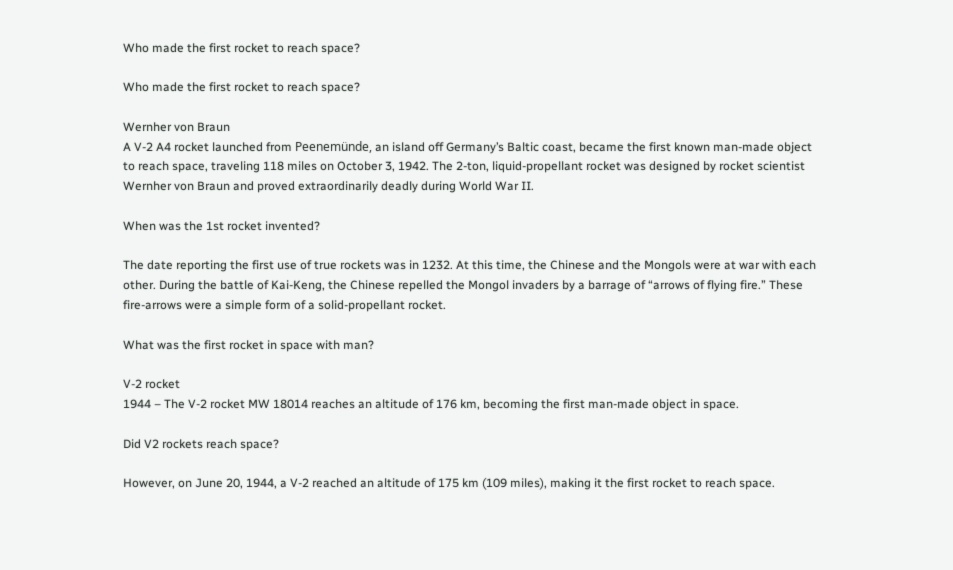Who made the first rocket to reach space?

Who made the first rocket to reach space?

Wernher von Braun
A V-2 A4 rocket launched from Peenemünde, an island off Germany’s Baltic coast, became the first known man-made object to reach space, traveling 118 miles on October 3, 1942. The 2-ton, liquid-propellant rocket was designed by rocket scientist Wernher von Braun and proved extraordinarily deadly during World War II.

When was the 1st rocket invented?

The date reporting the first use of true rockets was in 1232. At this time, the Chinese and the Mongols were at war with each other. During the battle of Kai-Keng, the Chinese repelled the Mongol invaders by a barrage of “arrows of flying fire.” These fire-arrows were a simple form of a solid-propellant rocket.

What was the first rocket in space with man?

V-2 rocket
1944 – The V-2 rocket MW 18014 reaches an altitude of 176 km, becoming the first man-made object in space.

Did V2 rockets reach space?

However, on June 20, 1944, a V-2 reached an altitude of 175 km (109 miles), making it the first rocket to reach space.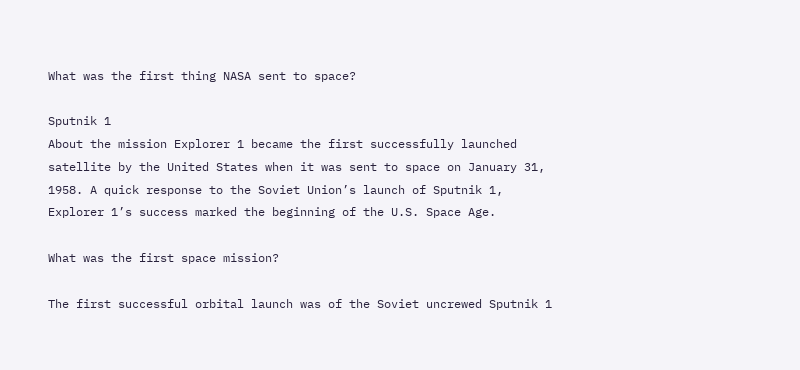What was the first thing NASA sent to space?

Sputnik 1
About the mission Explorer 1 became the first successfully launched satellite by the United States when it was sent to space on January 31, 1958. A quick response to the Soviet Union’s launch of Sputnik 1, Explorer 1’s success marked the beginning of the U.S. Space Age.

What was the first space mission?

The first successful orbital launch was of the Soviet uncrewed Sputnik 1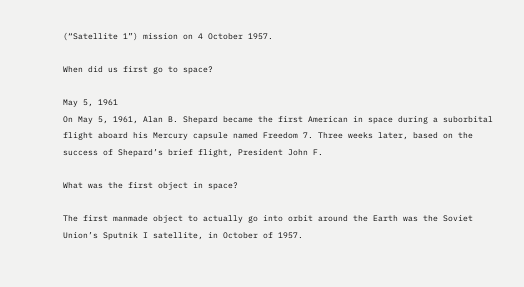(“Satellite 1”) mission on 4 October 1957.

When did us first go to space?

May 5, 1961
On May 5, 1961, Alan B. Shepard became the first American in space during a suborbital flight aboard his Mercury capsule named Freedom 7. Three weeks later, based on the success of Shepard’s brief flight, President John F.

What was the first object in space?

The first manmade object to actually go into orbit around the Earth was the Soviet Union’s Sputnik I satellite, in October of 1957.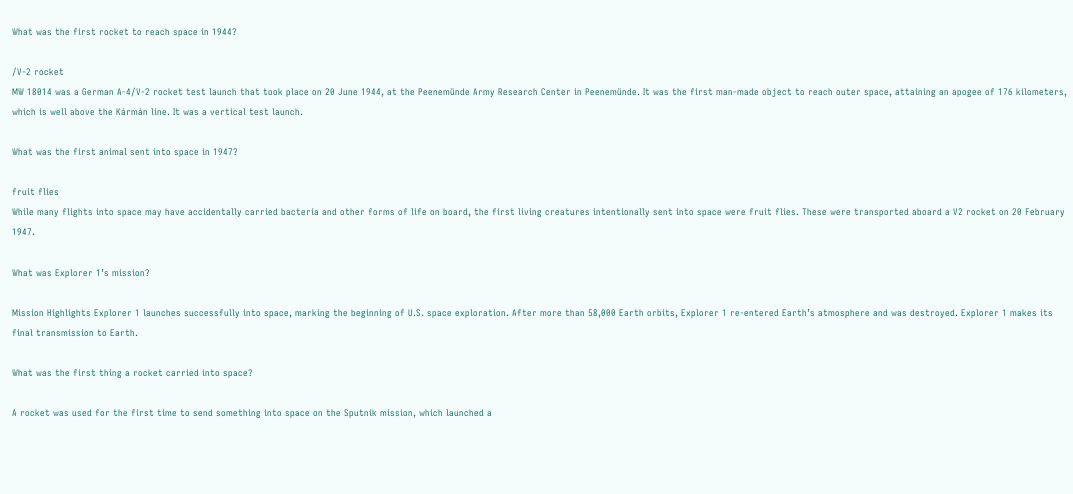What was the first rocket to reach space in 1944?

/V-2 rocket
MW 18014 was a German A-4/V-2 rocket test launch that took place on 20 June 1944, at the Peenemünde Army Research Center in Peenemünde. It was the first man-made object to reach outer space, attaining an apogee of 176 kilometers, which is well above the Kármán line. It was a vertical test launch.

What was the first animal sent into space in 1947?

fruit flies
While many flights into space may have accidentally carried bacteria and other forms of life on board, the first living creatures intentionally sent into space were fruit flies. These were transported aboard a V2 rocket on 20 February 1947.

What was Explorer 1’s mission?

Mission Highlights Explorer 1 launches successfully into space, marking the beginning of U.S. space exploration. After more than 58,000 Earth orbits, Explorer 1 re-entered Earth’s atmosphere and was destroyed. Explorer 1 makes its final transmission to Earth.

What was the first thing a rocket carried into space?

A rocket was used for the first time to send something into space on the Sputnik mission, which launched a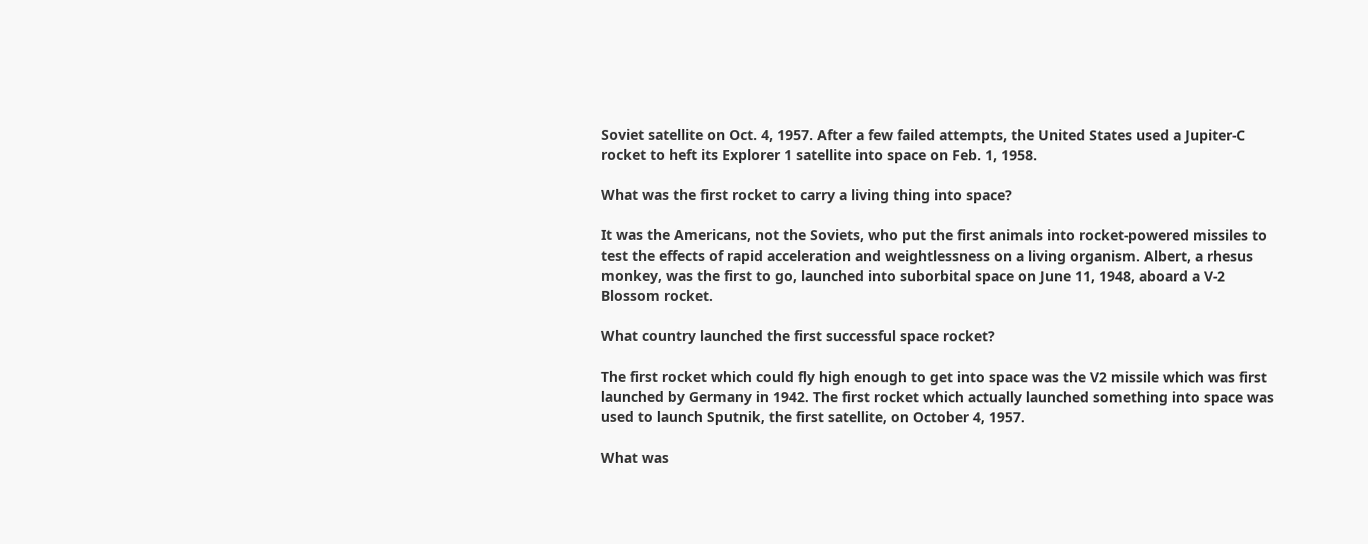Soviet satellite on Oct. 4, 1957. After a few failed attempts, the United States used a Jupiter-C rocket to heft its Explorer 1 satellite into space on Feb. 1, 1958.

What was the first rocket to carry a living thing into space?

It was the Americans, not the Soviets, who put the first animals into rocket-powered missiles to test the effects of rapid acceleration and weightlessness on a living organism. Albert, a rhesus monkey, was the first to go, launched into suborbital space on June 11, 1948, aboard a V-2 Blossom rocket.

What country launched the first successful space rocket?

The first rocket which could fly high enough to get into space was the V2 missile which was first launched by Germany in 1942. The first rocket which actually launched something into space was used to launch Sputnik, the first satellite, on October 4, 1957.

What was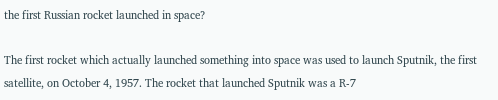the first Russian rocket launched in space?

The first rocket which actually launched something into space was used to launch Sputnik, the first satellite, on October 4, 1957. The rocket that launched Sputnik was a R-7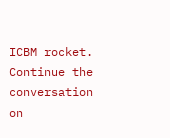ICBM rocket. Continue the conversation on